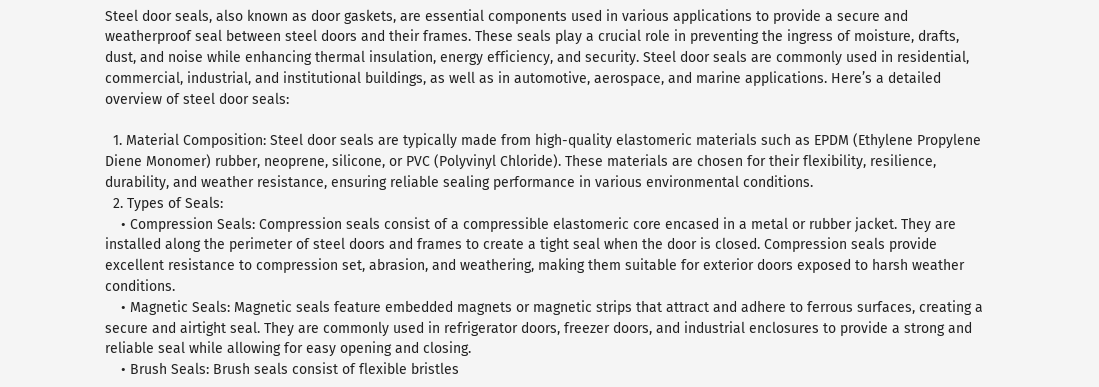Steel door seals, also known as door gaskets, are essential components used in various applications to provide a secure and weatherproof seal between steel doors and their frames. These seals play a crucial role in preventing the ingress of moisture, drafts, dust, and noise while enhancing thermal insulation, energy efficiency, and security. Steel door seals are commonly used in residential, commercial, industrial, and institutional buildings, as well as in automotive, aerospace, and marine applications. Here’s a detailed overview of steel door seals:

  1. Material Composition: Steel door seals are typically made from high-quality elastomeric materials such as EPDM (Ethylene Propylene Diene Monomer) rubber, neoprene, silicone, or PVC (Polyvinyl Chloride). These materials are chosen for their flexibility, resilience, durability, and weather resistance, ensuring reliable sealing performance in various environmental conditions.
  2. Types of Seals:
    • Compression Seals: Compression seals consist of a compressible elastomeric core encased in a metal or rubber jacket. They are installed along the perimeter of steel doors and frames to create a tight seal when the door is closed. Compression seals provide excellent resistance to compression set, abrasion, and weathering, making them suitable for exterior doors exposed to harsh weather conditions.
    • Magnetic Seals: Magnetic seals feature embedded magnets or magnetic strips that attract and adhere to ferrous surfaces, creating a secure and airtight seal. They are commonly used in refrigerator doors, freezer doors, and industrial enclosures to provide a strong and reliable seal while allowing for easy opening and closing.
    • Brush Seals: Brush seals consist of flexible bristles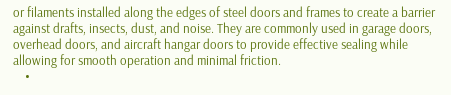or filaments installed along the edges of steel doors and frames to create a barrier against drafts, insects, dust, and noise. They are commonly used in garage doors, overhead doors, and aircraft hangar doors to provide effective sealing while allowing for smooth operation and minimal friction.
    •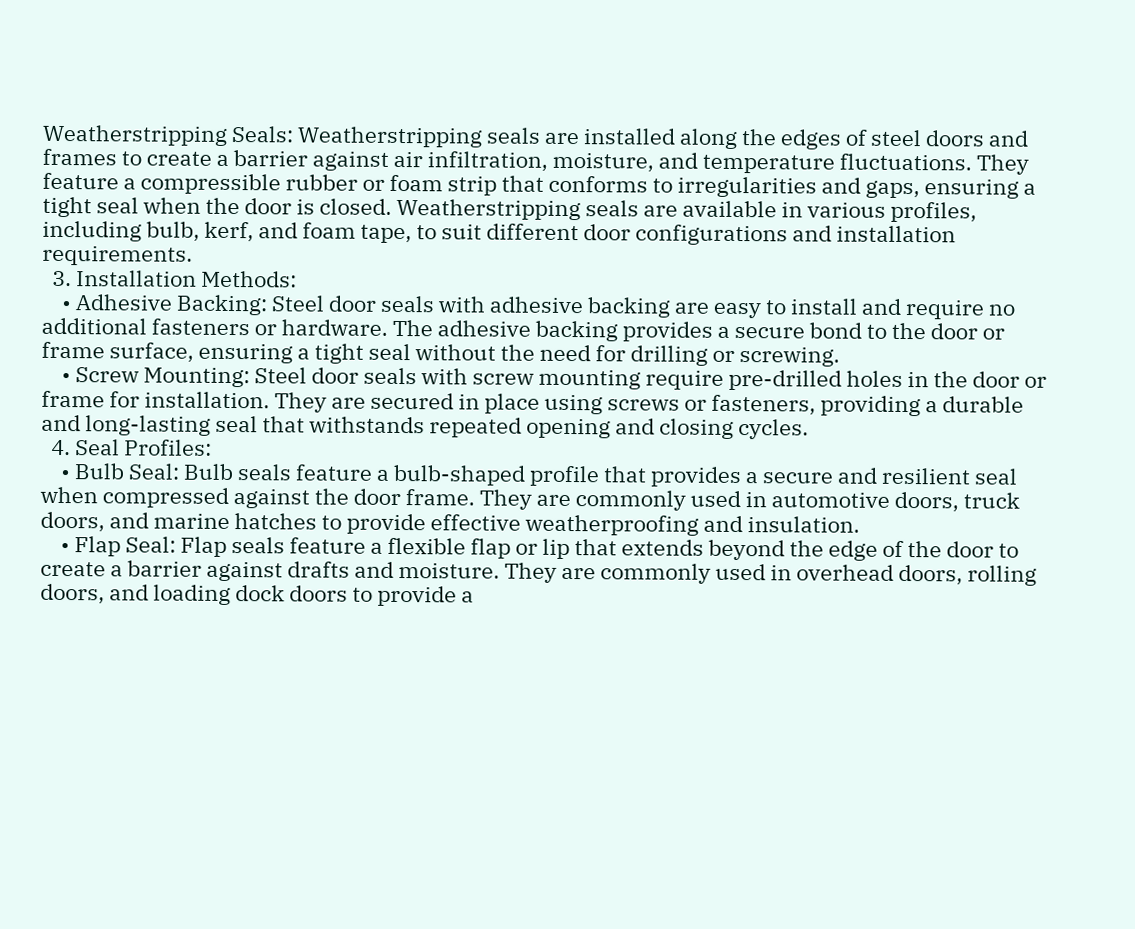Weatherstripping Seals: Weatherstripping seals are installed along the edges of steel doors and frames to create a barrier against air infiltration, moisture, and temperature fluctuations. They feature a compressible rubber or foam strip that conforms to irregularities and gaps, ensuring a tight seal when the door is closed. Weatherstripping seals are available in various profiles, including bulb, kerf, and foam tape, to suit different door configurations and installation requirements.
  3. Installation Methods:
    • Adhesive Backing: Steel door seals with adhesive backing are easy to install and require no additional fasteners or hardware. The adhesive backing provides a secure bond to the door or frame surface, ensuring a tight seal without the need for drilling or screwing.
    • Screw Mounting: Steel door seals with screw mounting require pre-drilled holes in the door or frame for installation. They are secured in place using screws or fasteners, providing a durable and long-lasting seal that withstands repeated opening and closing cycles.
  4. Seal Profiles:
    • Bulb Seal: Bulb seals feature a bulb-shaped profile that provides a secure and resilient seal when compressed against the door frame. They are commonly used in automotive doors, truck doors, and marine hatches to provide effective weatherproofing and insulation.
    • Flap Seal: Flap seals feature a flexible flap or lip that extends beyond the edge of the door to create a barrier against drafts and moisture. They are commonly used in overhead doors, rolling doors, and loading dock doors to provide a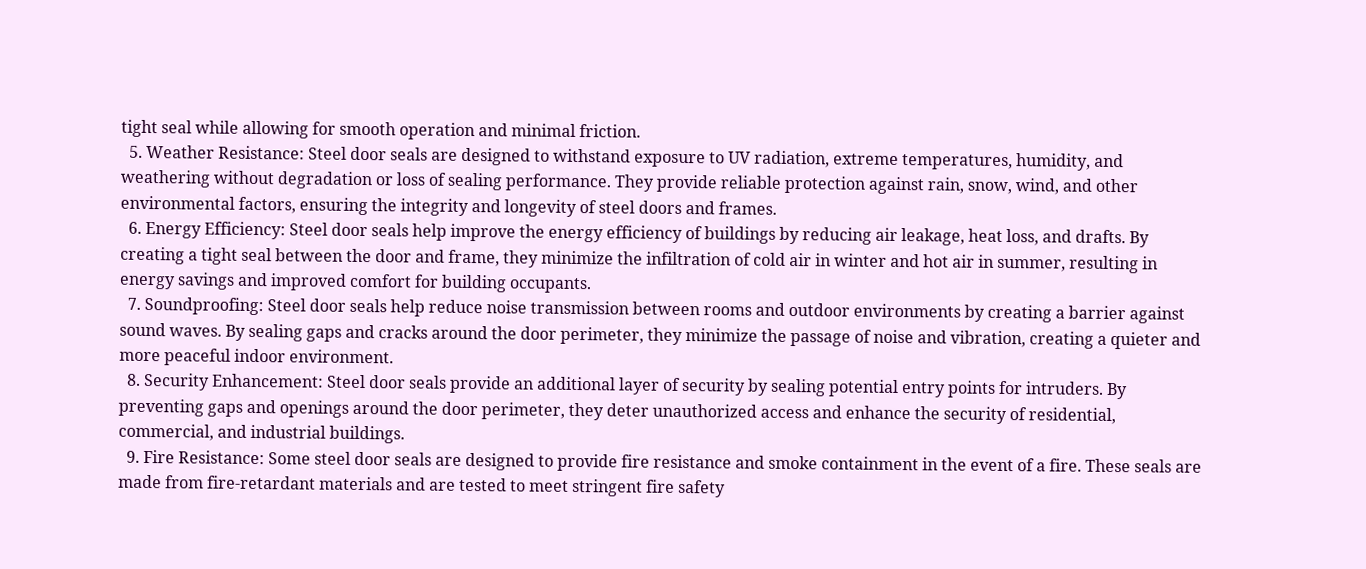tight seal while allowing for smooth operation and minimal friction.
  5. Weather Resistance: Steel door seals are designed to withstand exposure to UV radiation, extreme temperatures, humidity, and weathering without degradation or loss of sealing performance. They provide reliable protection against rain, snow, wind, and other environmental factors, ensuring the integrity and longevity of steel doors and frames.
  6. Energy Efficiency: Steel door seals help improve the energy efficiency of buildings by reducing air leakage, heat loss, and drafts. By creating a tight seal between the door and frame, they minimize the infiltration of cold air in winter and hot air in summer, resulting in energy savings and improved comfort for building occupants.
  7. Soundproofing: Steel door seals help reduce noise transmission between rooms and outdoor environments by creating a barrier against sound waves. By sealing gaps and cracks around the door perimeter, they minimize the passage of noise and vibration, creating a quieter and more peaceful indoor environment.
  8. Security Enhancement: Steel door seals provide an additional layer of security by sealing potential entry points for intruders. By preventing gaps and openings around the door perimeter, they deter unauthorized access and enhance the security of residential, commercial, and industrial buildings.
  9. Fire Resistance: Some steel door seals are designed to provide fire resistance and smoke containment in the event of a fire. These seals are made from fire-retardant materials and are tested to meet stringent fire safety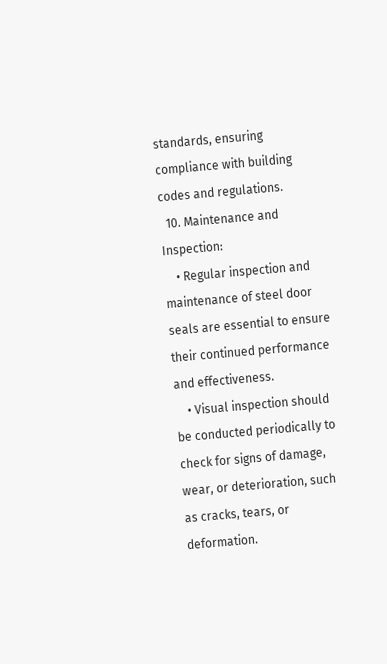standards, ensuring compliance with building codes and regulations.
  10. Maintenance and Inspection:
    • Regular inspection and maintenance of steel door seals are essential to ensure their continued performance and effectiveness.
    • Visual inspection should be conducted periodically to check for signs of damage, wear, or deterioration, such as cracks, tears, or deformation.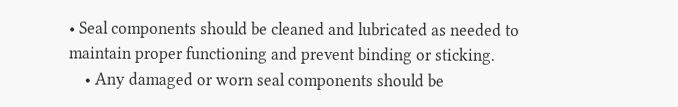• Seal components should be cleaned and lubricated as needed to maintain proper functioning and prevent binding or sticking.
    • Any damaged or worn seal components should be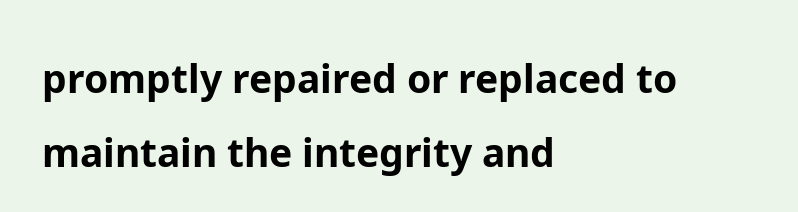promptly repaired or replaced to maintain the integrity and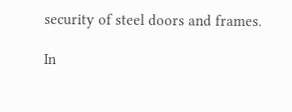security of steel doors and frames.

In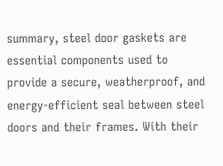summary, steel door gaskets are essential components used to provide a secure, weatherproof, and energy-efficient seal between steel doors and their frames. With their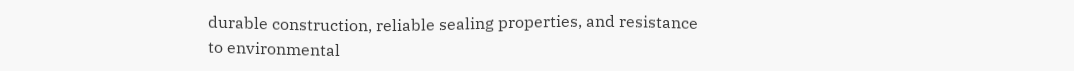durable construction, reliable sealing properties, and resistance to environmental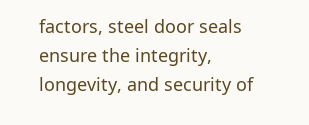factors, steel door seals ensure the integrity, longevity, and security of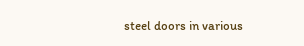steel doors in various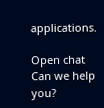applications.

Open chat
Can we help you?